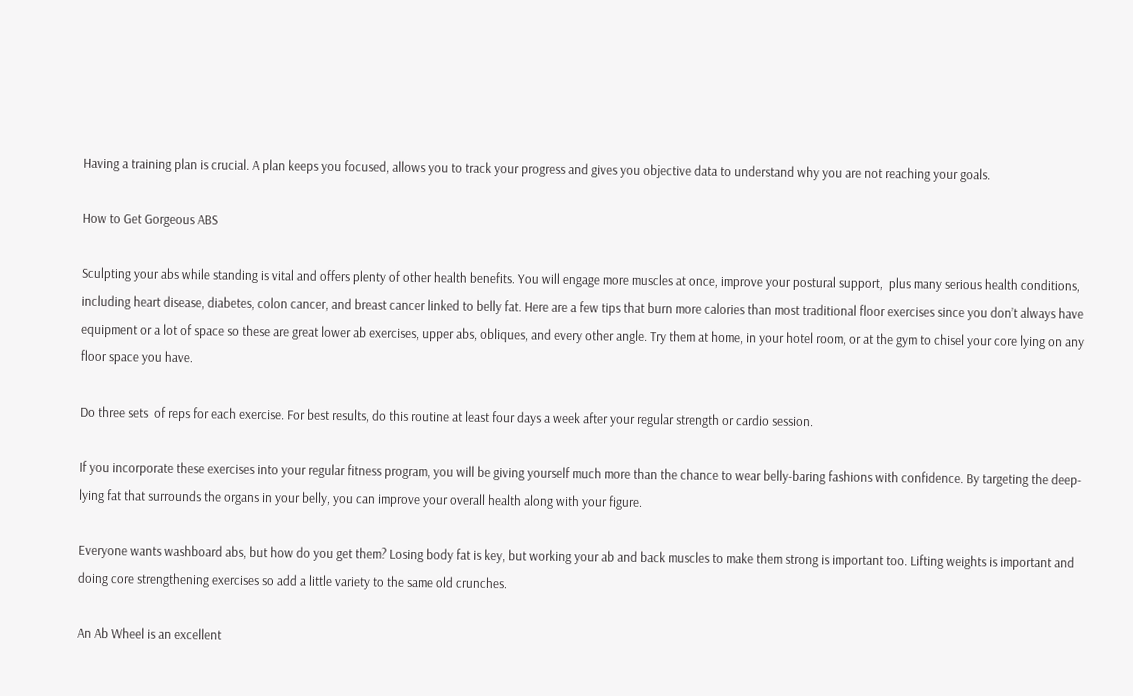Having a training plan is crucial. A plan keeps you focused, allows you to track your progress and gives you objective data to understand why you are not reaching your goals.

How to Get Gorgeous ABS

Sculpting your abs while standing is vital and offers plenty of other health benefits. You will engage more muscles at once, improve your postural support,  plus many serious health conditions, including heart disease, diabetes, colon cancer, and breast cancer linked to belly fat. Here are a few tips that burn more calories than most traditional floor exercises since you don’t always have equipment or a lot of space so these are great lower ab exercises, upper abs, obliques, and every other angle. Try them at home, in your hotel room, or at the gym to chisel your core lying on any  floor space you have.

Do three sets  of reps for each exercise. For best results, do this routine at least four days a week after your regular strength or cardio session.

If you incorporate these exercises into your regular fitness program, you will be giving yourself much more than the chance to wear belly-baring fashions with confidence. By targeting the deep-lying fat that surrounds the organs in your belly, you can improve your overall health along with your figure.

Everyone wants washboard abs, but how do you get them? Losing body fat is key, but working your ab and back muscles to make them strong is important too. Lifting weights is important and doing core strengthening exercises so add a little variety to the same old crunches.

An Ab Wheel is an excellent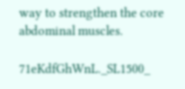way to strengthen the core abdominal muscles.

71eKdfGhWnL._SL1500_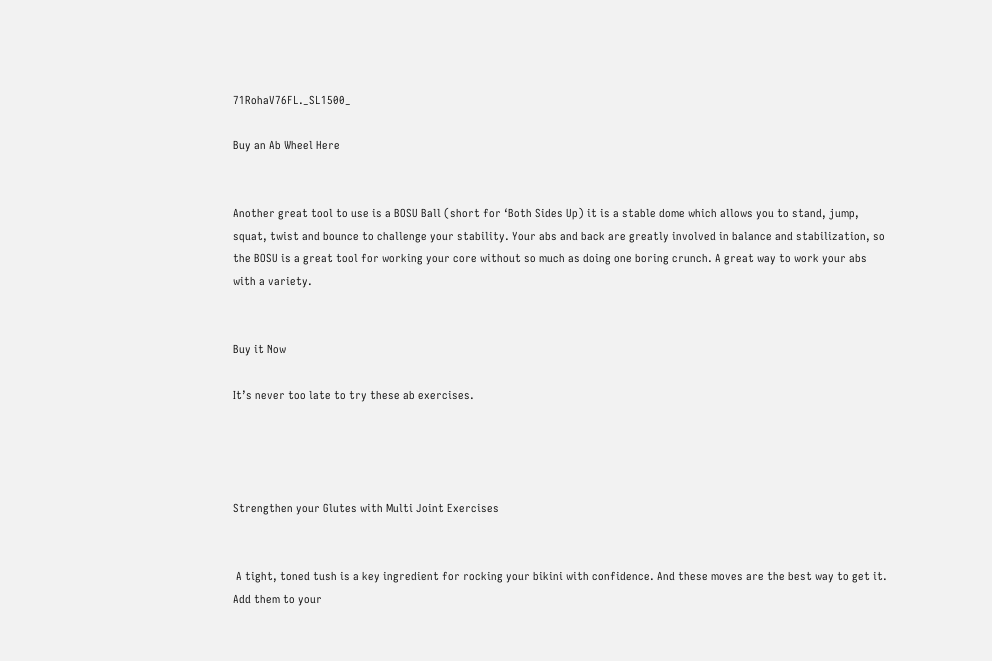71RohaV76FL._SL1500_

Buy an Ab Wheel Here


Another great tool to use is a BOSU Ball (short for ‘Both Sides Up) it is a stable dome which allows you to stand, jump, squat, twist and bounce to challenge your stability. Your abs and back are greatly involved in balance and stabilization, so the BOSU is a great tool for working your core without so much as doing one boring crunch. A great way to work your abs with a variety.


Buy it Now

It’s never too late to try these ab exercises.




Strengthen your Glutes with Multi Joint Exercises


 A tight, toned tush is a key ingredient for rocking your bikini with confidence. And these moves are the best way to get it. Add them to your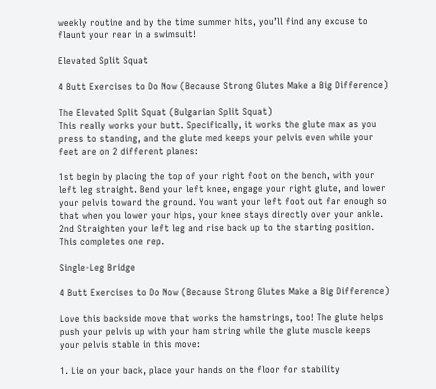weekly routine and by the time summer hits, you’ll find any excuse to flaunt your rear in a swimsuit!

Elevated Split Squat

4 Butt Exercises to Do Now (Because Strong Glutes Make a Big Difference)

The Elevated Split Squat (Bulgarian Split Squat)
This really works your butt. Specifically, it works the glute max as you press to standing, and the glute med keeps your pelvis even while your feet are on 2 different planes:

1st begin by placing the top of your right foot on the bench, with your left leg straight. Bend your left knee, engage your right glute, and lower your pelvis toward the ground. You want your left foot out far enough so that when you lower your hips, your knee stays directly over your ankle.
2nd Straighten your left leg and rise back up to the starting position. This completes one rep.

Single-Leg Bridge

4 Butt Exercises to Do Now (Because Strong Glutes Make a Big Difference)

Love this backside move that works the hamstrings, too! The glute helps push your pelvis up with your ham string while the glute muscle keeps your pelvis stable in this move:

1. Lie on your back, place your hands on the floor for stability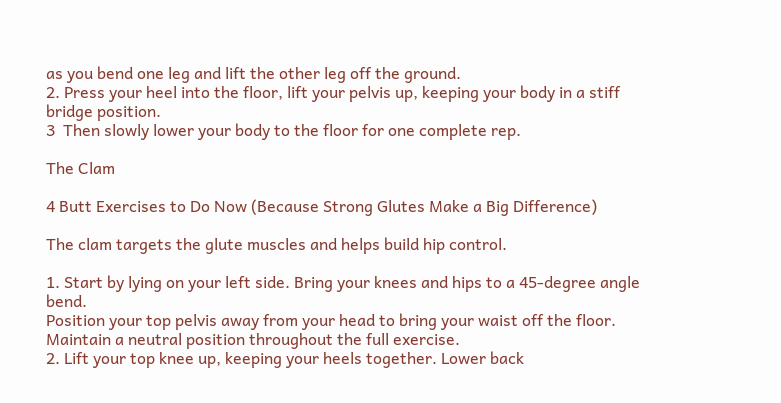as you bend one leg and lift the other leg off the ground.
2. Press your heel into the floor, lift your pelvis up, keeping your body in a stiff bridge position.
3  Then slowly lower your body to the floor for one complete rep.

The Clam

4 Butt Exercises to Do Now (Because Strong Glutes Make a Big Difference)

The clam targets the glute muscles and helps build hip control.

1. Start by lying on your left side. Bring your knees and hips to a 45-degree angle bend.
Position your top pelvis away from your head to bring your waist off the floor. Maintain a neutral position throughout the full exercise.
2. Lift your top knee up, keeping your heels together. Lower back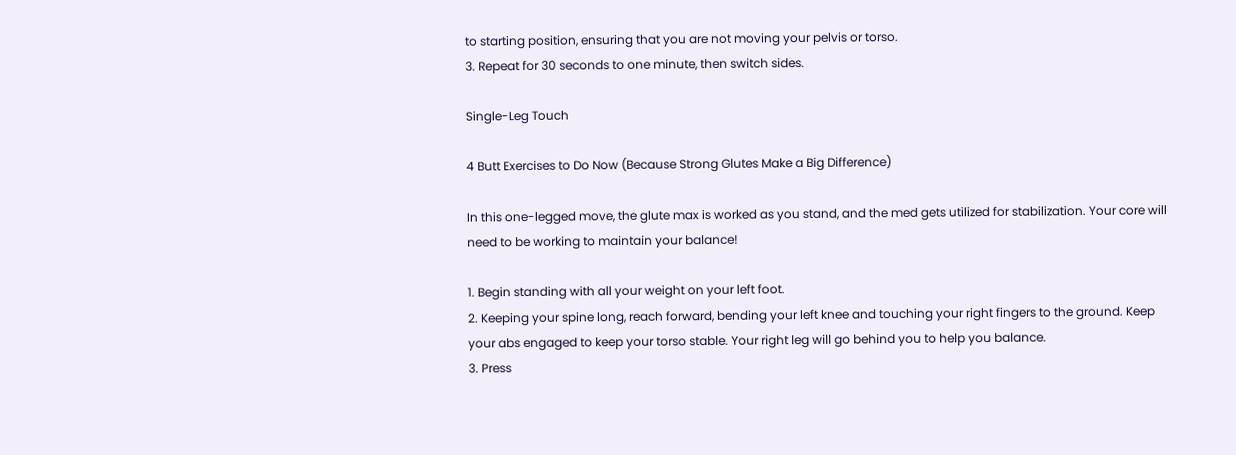to starting position, ensuring that you are not moving your pelvis or torso.
3. Repeat for 30 seconds to one minute, then switch sides.

Single-Leg Touch

4 Butt Exercises to Do Now (Because Strong Glutes Make a Big Difference)

In this one-legged move, the glute max is worked as you stand, and the med gets utilized for stabilization. Your core will need to be working to maintain your balance!

1. Begin standing with all your weight on your left foot.
2. Keeping your spine long, reach forward, bending your left knee and touching your right fingers to the ground. Keep your abs engaged to keep your torso stable. Your right leg will go behind you to help you balance.
3. Press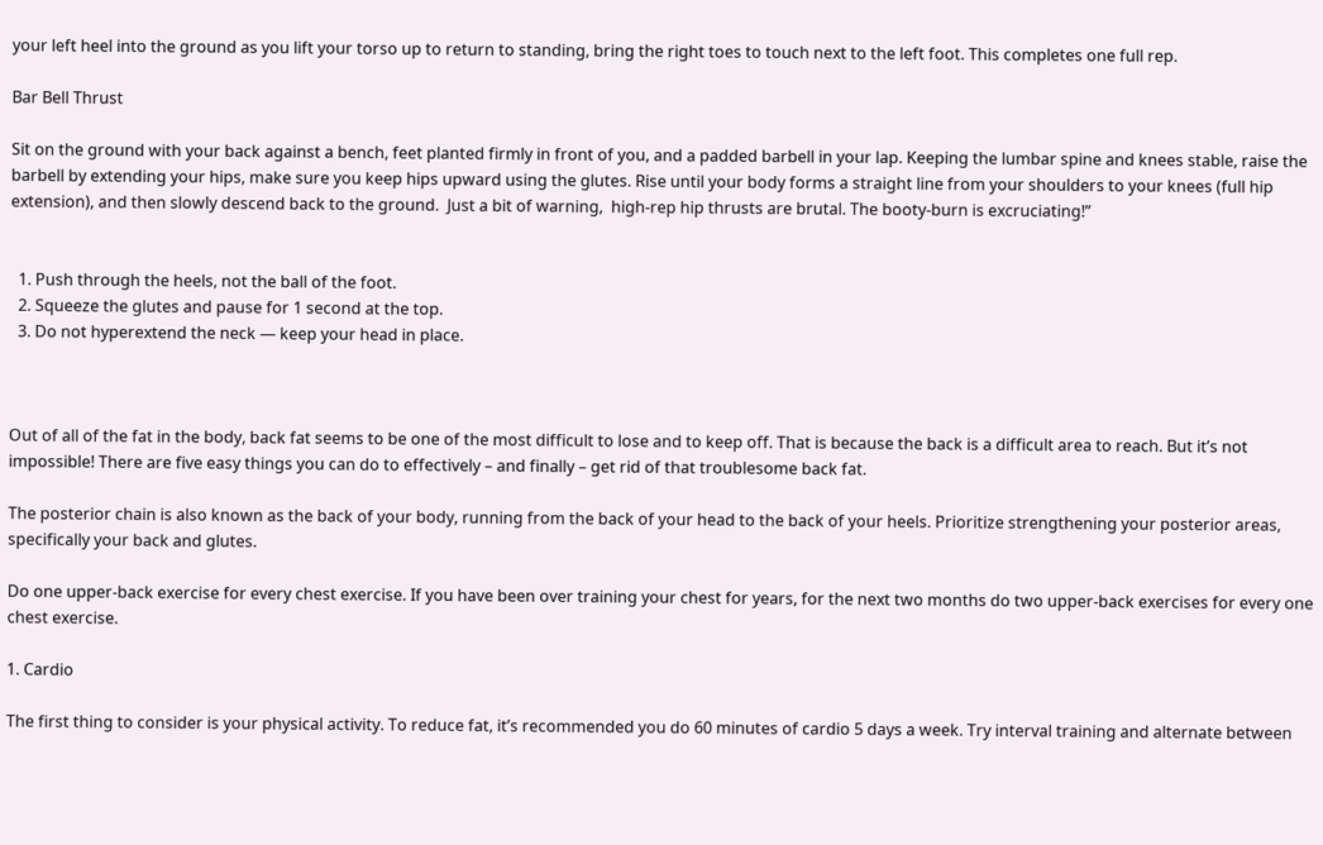your left heel into the ground as you lift your torso up to return to standing, bring the right toes to touch next to the left foot. This completes one full rep.

Bar Bell Thrust

Sit on the ground with your back against a bench, feet planted firmly in front of you, and a padded barbell in your lap. Keeping the lumbar spine and knees stable, raise the barbell by extending your hips, make sure you keep hips upward using the glutes. Rise until your body forms a straight line from your shoulders to your knees (full hip extension), and then slowly descend back to the ground.  Just a bit of warning,  high-rep hip thrusts are brutal. The booty-burn is excruciating!”


  1. Push through the heels, not the ball of the foot.
  2. Squeeze the glutes and pause for 1 second at the top.
  3. Do not hyperextend the neck — keep your head in place.



Out of all of the fat in the body, back fat seems to be one of the most difficult to lose and to keep off. That is because the back is a difficult area to reach. But it’s not impossible! There are five easy things you can do to effectively – and finally – get rid of that troublesome back fat.

The posterior chain is also known as the back of your body, running from the back of your head to the back of your heels. Prioritize strengthening your posterior areas, specifically your back and glutes.

Do one upper-back exercise for every chest exercise. If you have been over training your chest for years, for the next two months do two upper-back exercises for every one chest exercise.

1. Cardio

The first thing to consider is your physical activity. To reduce fat, it’s recommended you do 60 minutes of cardio 5 days a week. Try interval training and alternate between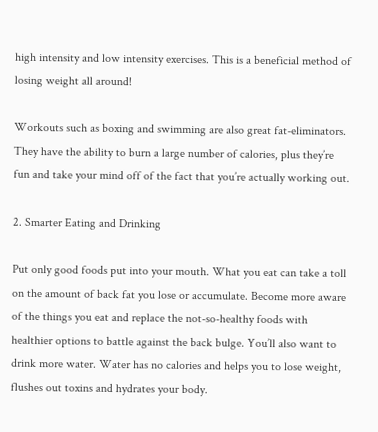high intensity and low intensity exercises. This is a beneficial method of losing weight all around!

Workouts such as boxing and swimming are also great fat-eliminators. They have the ability to burn a large number of calories, plus they’re fun and take your mind off of the fact that you’re actually working out.

2. Smarter Eating and Drinking

Put only good foods put into your mouth. What you eat can take a toll on the amount of back fat you lose or accumulate. Become more aware of the things you eat and replace the not-so-healthy foods with healthier options to battle against the back bulge. You’ll also want to drink more water. Water has no calories and helps you to lose weight, flushes out toxins and hydrates your body.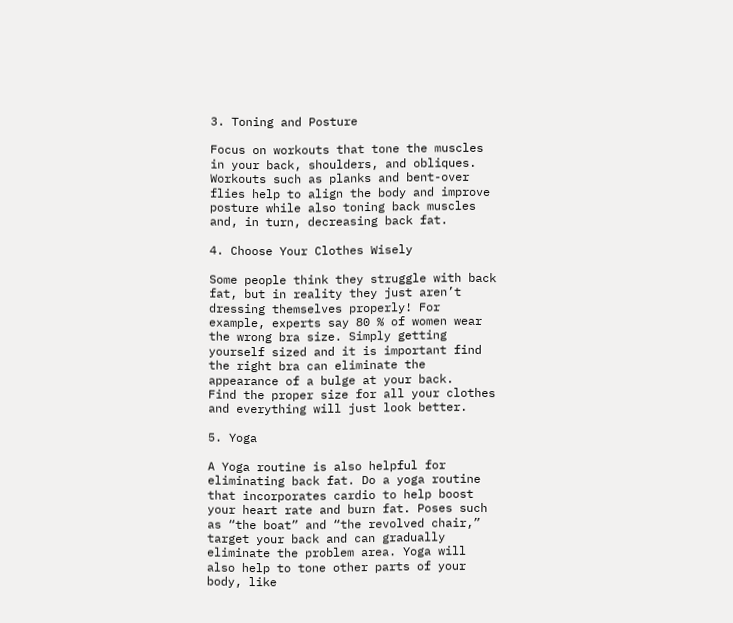3. Toning and Posture

Focus on workouts that tone the muscles in your back, shoulders, and obliques. Workouts such as planks and bent-over flies help to align the body and improve posture while also toning back muscles and, in turn, decreasing back fat.

4. Choose Your Clothes Wisely

Some people think they struggle with back fat, but in reality they just aren’t dressing themselves properly! For example, experts say 80 % of women wear the wrong bra size. Simply getting yourself sized and it is important find the right bra can eliminate the appearance of a bulge at your back.
Find the proper size for all your clothes and everything will just look better.

5. Yoga

A Yoga routine is also helpful for eliminating back fat. Do a yoga routine that incorporates cardio to help boost your heart rate and burn fat. Poses such as “the boat” and “the revolved chair,” target your back and can gradually eliminate the problem area. Yoga will also help to tone other parts of your body, like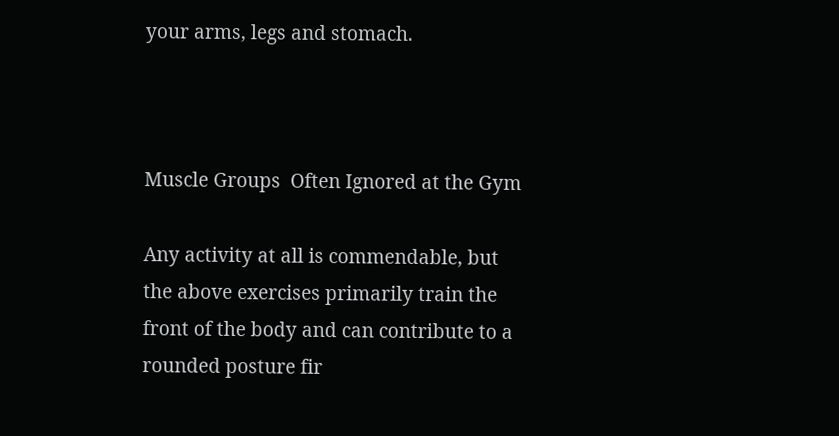your arms, legs and stomach.



Muscle Groups  Often Ignored at the Gym

Any activity at all is commendable, but the above exercises primarily train the front of the body and can contribute to a rounded posture fir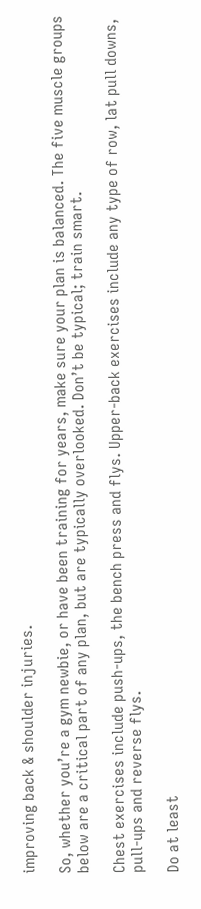improving back & shoulder injuries.

So, whether you’re a gym newbie, or have been training for years, make sure your plan is balanced. The five muscle groups below are a critical part of any plan, but are typically overlooked. Don’t be typical; train smart.

Chest exercises include push-ups, the bench press and flys. Upper-back exercises include any type of row, lat pull downs, pull-ups and reverse flys.

Do at least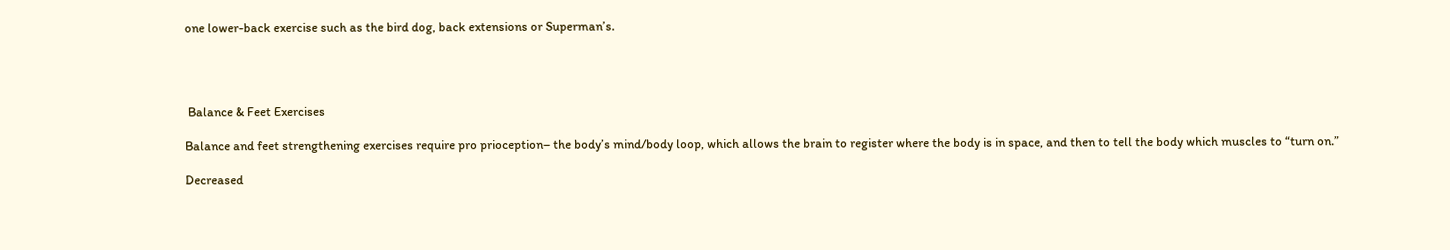one lower-back exercise such as the bird dog, back extensions or Superman’s.




 Balance & Feet Exercises

Balance and feet strengthening exercises require pro prioception– the body’s mind/body loop, which allows the brain to register where the body is in space, and then to tell the body which muscles to “turn on.”

Decreased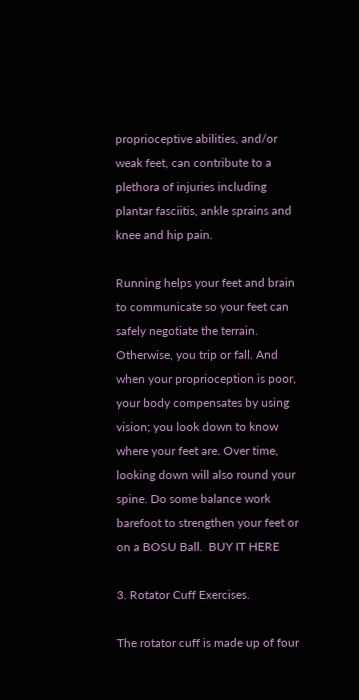proprioceptive abilities, and/or weak feet, can contribute to a plethora of injuries including plantar fasciitis, ankle sprains and knee and hip pain.

Running helps your feet and brain  to communicate so your feet can safely negotiate the terrain. Otherwise, you trip or fall. And when your proprioception is poor, your body compensates by using vision; you look down to know where your feet are. Over time, looking down will also round your spine. Do some balance work barefoot to strengthen your feet or on a BOSU Ball.  BUY IT HERE

3. Rotator Cuff Exercises.

The rotator cuff is made up of four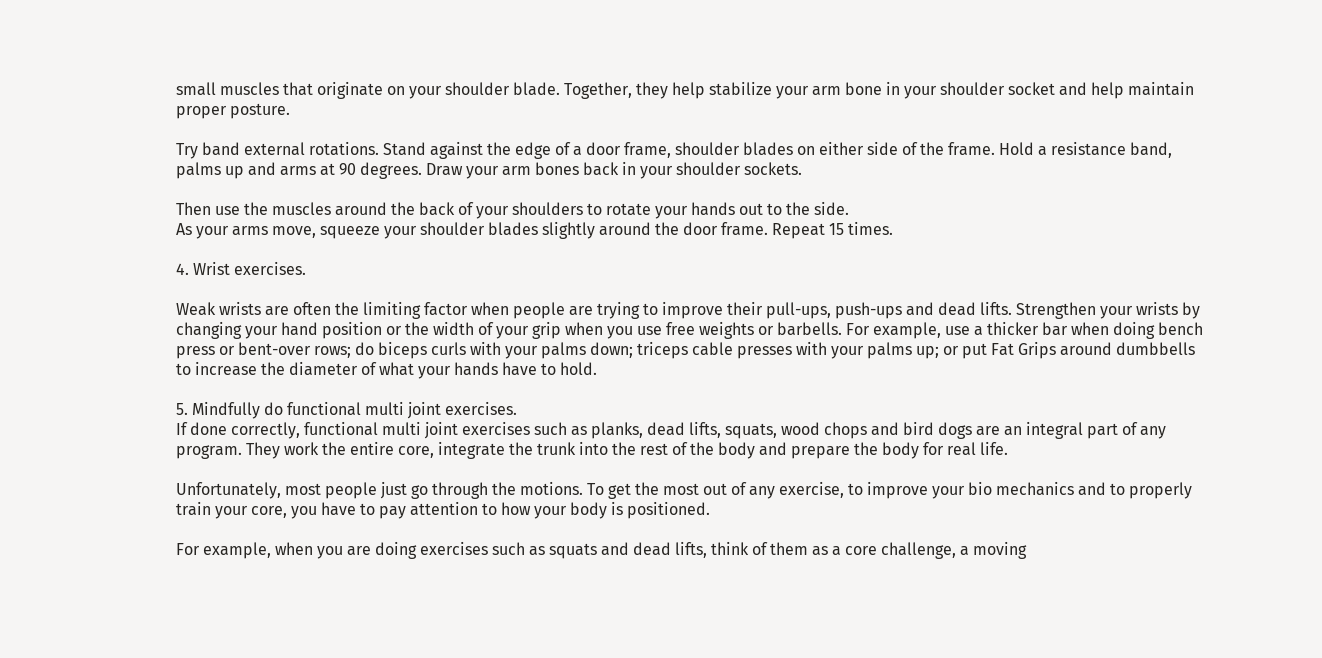small muscles that originate on your shoulder blade. Together, they help stabilize your arm bone in your shoulder socket and help maintain proper posture.

Try band external rotations. Stand against the edge of a door frame, shoulder blades on either side of the frame. Hold a resistance band, palms up and arms at 90 degrees. Draw your arm bones back in your shoulder sockets.

Then use the muscles around the back of your shoulders to rotate your hands out to the side.
As your arms move, squeeze your shoulder blades slightly around the door frame. Repeat 15 times.

4. Wrist exercises.

Weak wrists are often the limiting factor when people are trying to improve their pull-ups, push-ups and dead lifts. Strengthen your wrists by changing your hand position or the width of your grip when you use free weights or barbells. For example, use a thicker bar when doing bench press or bent-over rows; do biceps curls with your palms down; triceps cable presses with your palms up; or put Fat Grips around dumbbells to increase the diameter of what your hands have to hold.

5. Mindfully do functional multi joint exercises.
If done correctly, functional multi joint exercises such as planks, dead lifts, squats, wood chops and bird dogs are an integral part of any program. They work the entire core, integrate the trunk into the rest of the body and prepare the body for real life.

Unfortunately, most people just go through the motions. To get the most out of any exercise, to improve your bio mechanics and to properly train your core, you have to pay attention to how your body is positioned.

For example, when you are doing exercises such as squats and dead lifts, think of them as a core challenge, a moving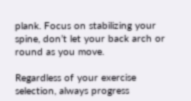plank. Focus on stabilizing your spine, don’t let your back arch or round as you move.

Regardless of your exercise selection, always progress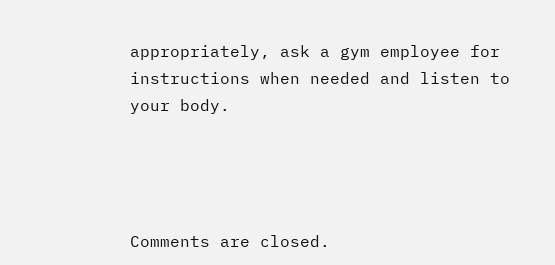appropriately, ask a gym employee for instructions when needed and listen to your body.




Comments are closed.